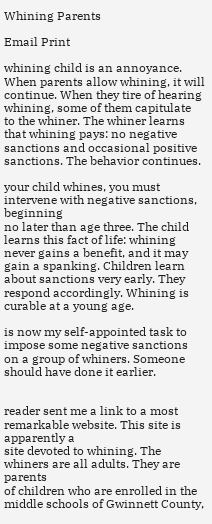Whining Parents

Email Print

whining child is an annoyance. When parents allow whining, it will
continue. When they tire of hearing whining, some of them capitulate
to the whiner. The whiner learns that whining pays: no negative
sanctions and occasional positive sanctions. The behavior continues.

your child whines, you must intervene with negative sanctions, beginning
no later than age three. The child learns this fact of life: whining
never gains a benefit, and it may gain a spanking. Children learn
about sanctions very early. They respond accordingly. Whining is
curable at a young age.

is now my self-appointed task to impose some negative sanctions
on a group of whiners. Someone should have done it earlier.


reader sent me a link to a most remarkable website. This site is apparently a
site devoted to whining. The whiners are all adults. They are parents
of children who are enrolled in the middle schools of Gwinnett County,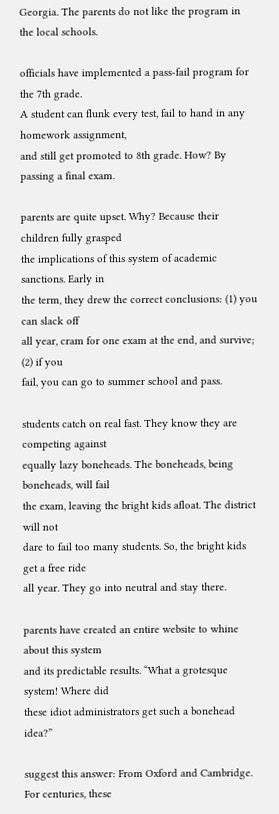Georgia. The parents do not like the program in the local schools.

officials have implemented a pass-fail program for the 7th grade.
A student can flunk every test, fail to hand in any homework assignment,
and still get promoted to 8th grade. How? By passing a final exam.

parents are quite upset. Why? Because their children fully grasped
the implications of this system of academic sanctions. Early in
the term, they drew the correct conclusions: (1) you can slack off
all year, cram for one exam at the end, and survive; (2) if you
fail, you can go to summer school and pass.

students catch on real fast. They know they are competing against
equally lazy boneheads. The boneheads, being boneheads, will fail
the exam, leaving the bright kids afloat. The district will not
dare to fail too many students. So, the bright kids get a free ride
all year. They go into neutral and stay there.

parents have created an entire website to whine about this system
and its predictable results. “What a grotesque system! Where did
these idiot administrators get such a bonehead idea?”

suggest this answer: From Oxford and Cambridge. For centuries, these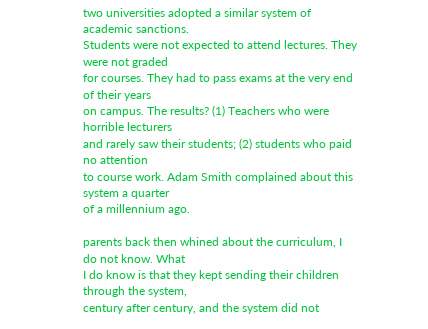two universities adopted a similar system of academic sanctions.
Students were not expected to attend lectures. They were not graded
for courses. They had to pass exams at the very end of their years
on campus. The results? (1) Teachers who were horrible lecturers
and rarely saw their students; (2) students who paid no attention
to course work. Adam Smith complained about this system a quarter
of a millennium ago.

parents back then whined about the curriculum, I do not know. What
I do know is that they kept sending their children through the system,
century after century, and the system did not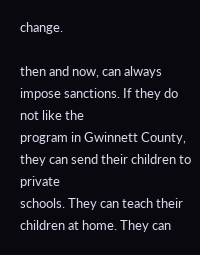change.

then and now, can always impose sanctions. If they do not like the
program in Gwinnett County, they can send their children to private
schools. They can teach their children at home. They can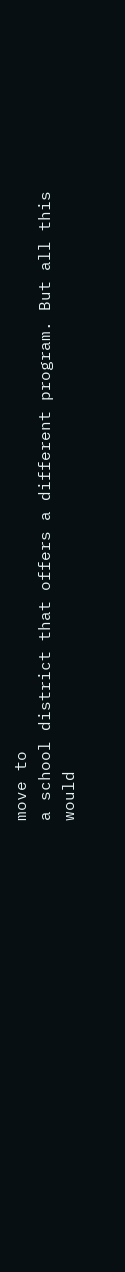move to
a school district that offers a different program. But all this
would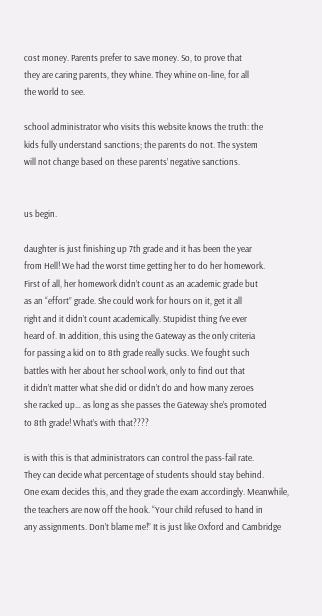cost money. Parents prefer to save money. So, to prove that
they are caring parents, they whine. They whine on-line, for all
the world to see.

school administrator who visits this website knows the truth: the
kids fully understand sanctions; the parents do not. The system
will not change based on these parents’ negative sanctions.


us begin.

daughter is just finishing up 7th grade and it has been the year
from Hell! We had the worst time getting her to do her homework.
First of all, her homework didn’t count as an academic grade but
as an “effort” grade. She could work for hours on it, get it all
right and it didn’t count academically. Stupidist thing I’ve ever
heard of. In addition, this using the Gateway as the only criteria
for passing a kid on to 8th grade really sucks. We fought such
battles with her about her school work, only to find out that
it didn’t matter what she did or didn’t do and how many zeroes
she racked up… as long as she passes the Gateway she’s promoted
to 8th grade! What’s with that????

is with this is that administrators can control the pass-fail rate.
They can decide what percentage of students should stay behind.
One exam decides this, and they grade the exam accordingly. Meanwhile,
the teachers are now off the hook. “Your child refused to hand in
any assignments. Don’t blame me!” It is just like Oxford and Cambridge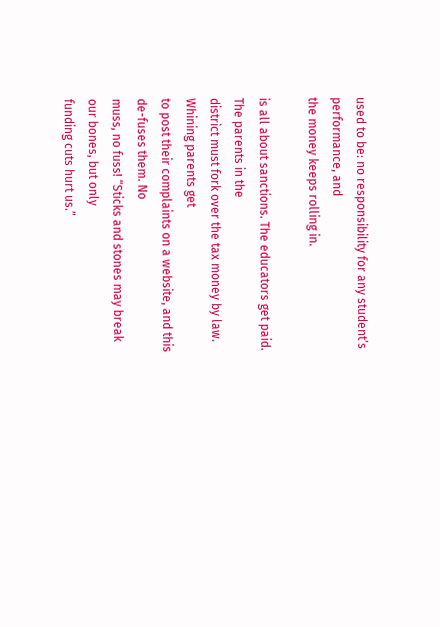used to be: no responsibility for any student’s performance, and
the money keeps rolling in.

is all about sanctions. The educators get paid. The parents in the
district must fork over the tax money by law. Whining parents get
to post their complaints on a website, and this de-fuses them. No
muss, no fuss! “Sticks and stones may break our bones, but only
funding cuts hurt us.”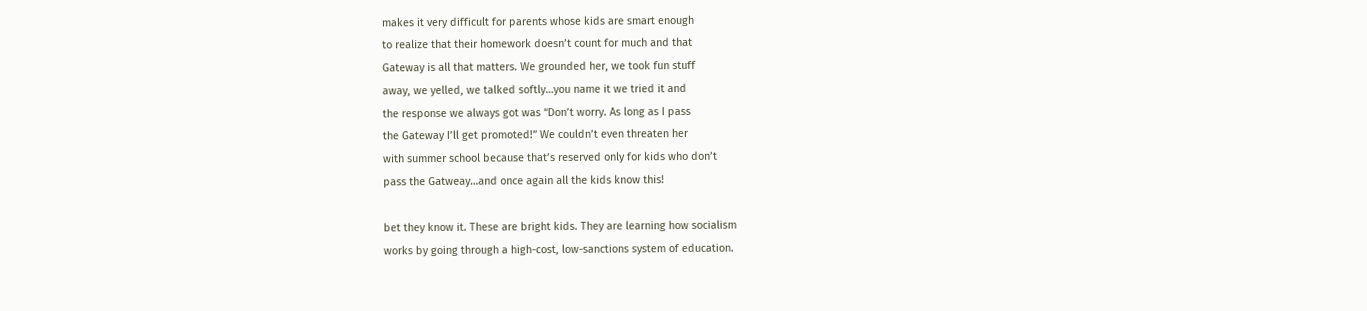makes it very difficult for parents whose kids are smart enough
to realize that their homework doesn’t count for much and that
Gateway is all that matters. We grounded her, we took fun stuff
away, we yelled, we talked softly…you name it we tried it and
the response we always got was “Don’t worry. As long as I pass
the Gateway I’ll get promoted!” We couldn’t even threaten her
with summer school because that’s reserved only for kids who don’t
pass the Gatweay…and once again all the kids know this!

bet they know it. These are bright kids. They are learning how socialism
works by going through a high-cost, low-sanctions system of education.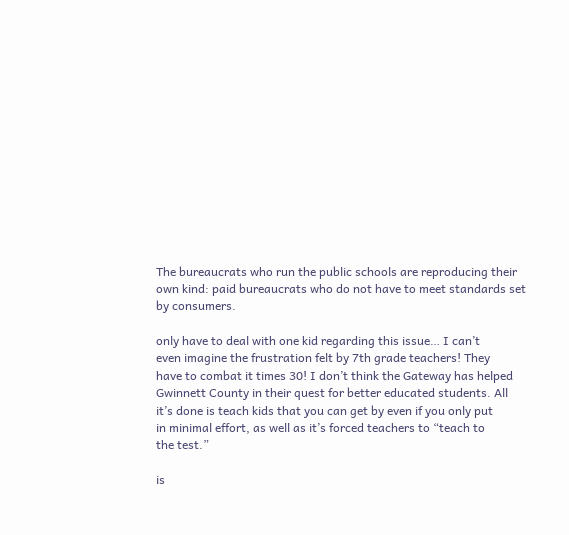The bureaucrats who run the public schools are reproducing their
own kind: paid bureaucrats who do not have to meet standards set
by consumers.

only have to deal with one kid regarding this issue… I can’t
even imagine the frustration felt by 7th grade teachers! They
have to combat it times 30! I don’t think the Gateway has helped
Gwinnett County in their quest for better educated students. All
it’s done is teach kids that you can get by even if you only put
in minimal effort, as well as it’s forced teachers to “teach to
the test.”

is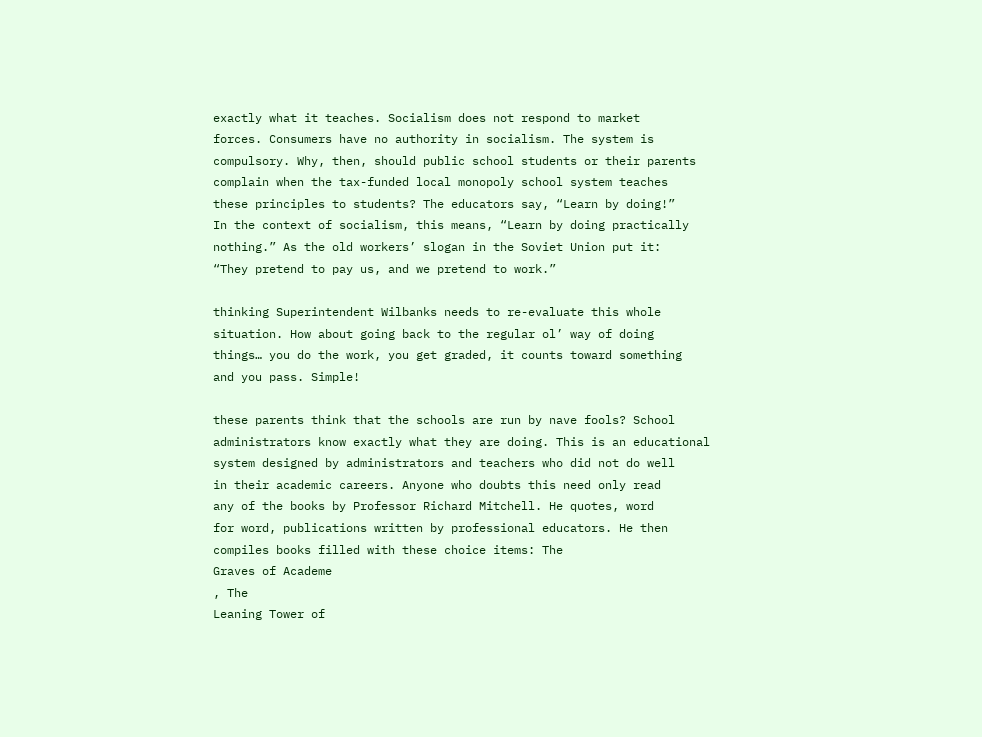exactly what it teaches. Socialism does not respond to market
forces. Consumers have no authority in socialism. The system is
compulsory. Why, then, should public school students or their parents
complain when the tax-funded local monopoly school system teaches
these principles to students? The educators say, “Learn by doing!”
In the context of socialism, this means, “Learn by doing practically
nothing.” As the old workers’ slogan in the Soviet Union put it:
“They pretend to pay us, and we pretend to work.”

thinking Superintendent Wilbanks needs to re-evaluate this whole
situation. How about going back to the regular ol’ way of doing
things… you do the work, you get graded, it counts toward something
and you pass. Simple!

these parents think that the schools are run by nave fools? School
administrators know exactly what they are doing. This is an educational
system designed by administrators and teachers who did not do well
in their academic careers. Anyone who doubts this need only read
any of the books by Professor Richard Mitchell. He quotes, word
for word, publications written by professional educators. He then
compiles books filled with these choice items: The
Graves of Academe
, The
Leaning Tower of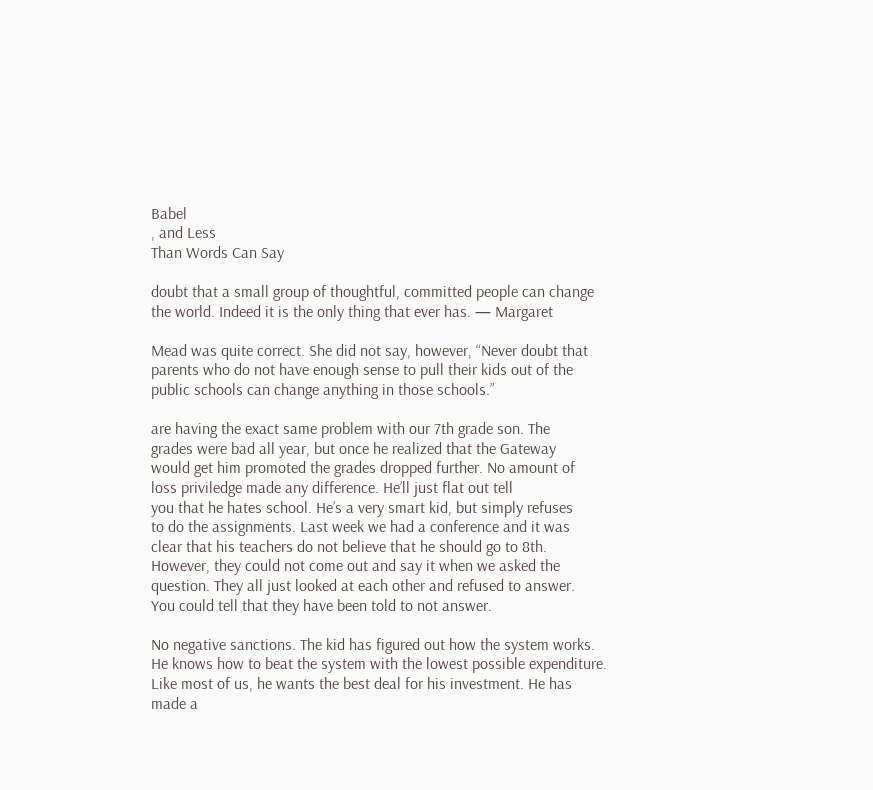Babel
, and Less
Than Words Can Say

doubt that a small group of thoughtful, committed people can change
the world. Indeed it is the only thing that ever has. — Margaret

Mead was quite correct. She did not say, however, “Never doubt that
parents who do not have enough sense to pull their kids out of the
public schools can change anything in those schools.”

are having the exact same problem with our 7th grade son. The
grades were bad all year, but once he realized that the Gateway
would get him promoted the grades dropped further. No amount of
loss priviledge made any difference. He’ll just flat out tell
you that he hates school. He’s a very smart kid, but simply refuses
to do the assignments. Last week we had a conference and it was
clear that his teachers do not believe that he should go to 8th.
However, they could not come out and say it when we asked the
question. They all just looked at each other and refused to answer.
You could tell that they have been told to not answer.

No negative sanctions. The kid has figured out how the system works.
He knows how to beat the system with the lowest possible expenditure.
Like most of us, he wants the best deal for his investment. He has
made a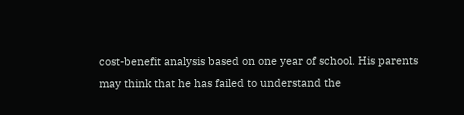cost-benefit analysis based on one year of school. His parents
may think that he has failed to understand the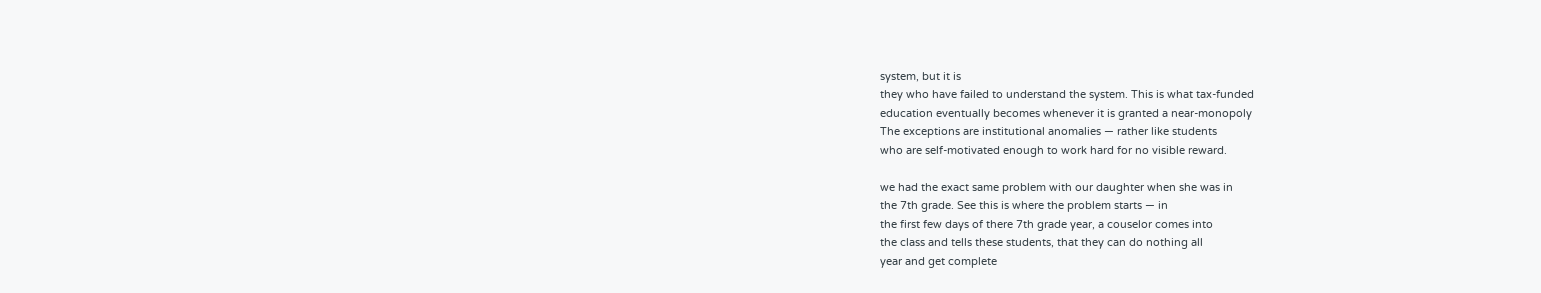system, but it is
they who have failed to understand the system. This is what tax-funded
education eventually becomes whenever it is granted a near-monopoly
The exceptions are institutional anomalies — rather like students
who are self-motivated enough to work hard for no visible reward.

we had the exact same problem with our daughter when she was in
the 7th grade. See this is where the problem starts — in
the first few days of there 7th grade year, a couselor comes into
the class and tells these students, that they can do nothing all
year and get complete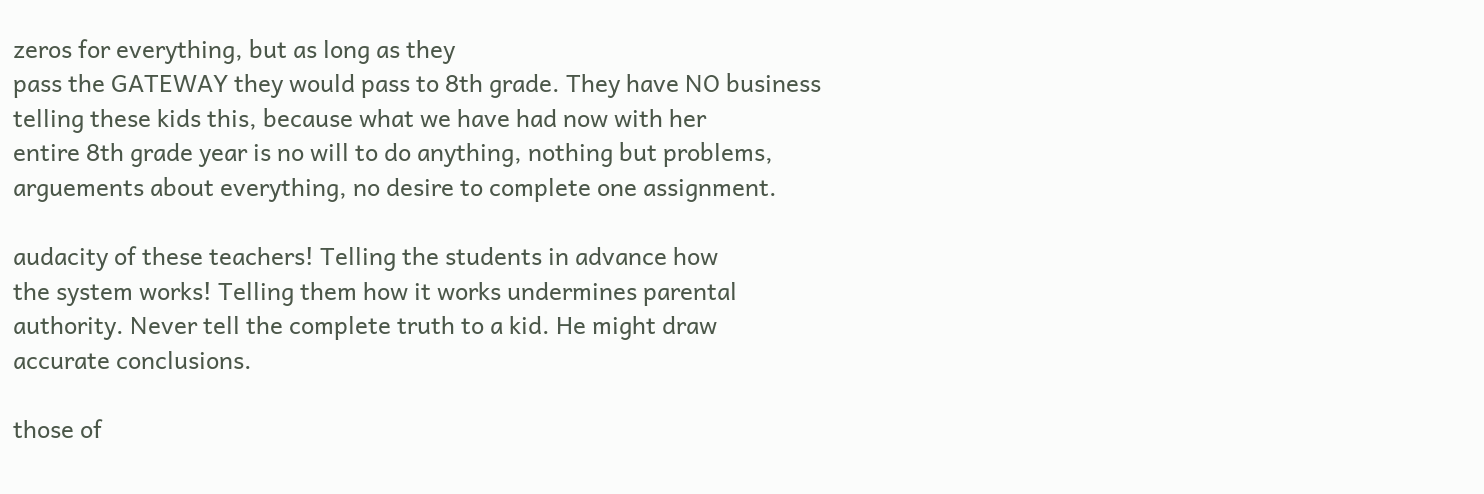zeros for everything, but as long as they
pass the GATEWAY they would pass to 8th grade. They have NO business
telling these kids this, because what we have had now with her
entire 8th grade year is no will to do anything, nothing but problems,
arguements about everything, no desire to complete one assignment.

audacity of these teachers! Telling the students in advance how
the system works! Telling them how it works undermines parental
authority. Never tell the complete truth to a kid. He might draw
accurate conclusions.

those of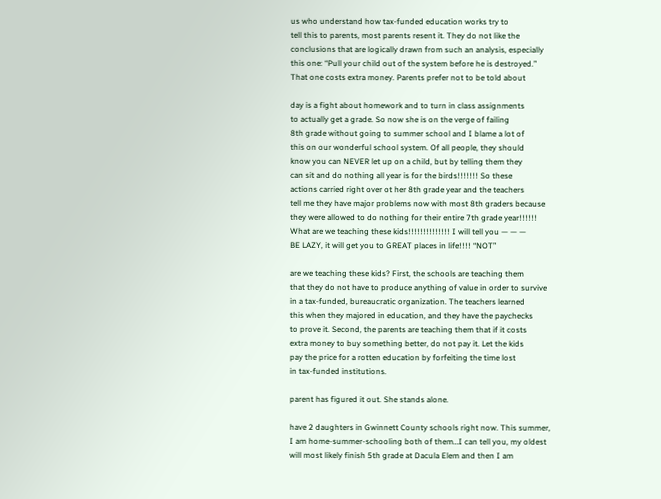us who understand how tax-funded education works try to
tell this to parents, most parents resent it. They do not like the
conclusions that are logically drawn from such an analysis, especially
this one: “Pull your child out of the system before he is destroyed.”
That one costs extra money. Parents prefer not to be told about

day is a fight about homework and to turn in class assignments
to actually get a grade. So now she is on the verge of failing
8th grade without going to summer school and I blame a lot of
this on our wonderful school system. Of all people, they should
know you can NEVER let up on a child, but by telling them they
can sit and do nothing all year is for the birds!!!!!!! So these
actions carried right over ot her 8th grade year and the teachers
tell me they have major problems now with most 8th graders because
they were allowed to do nothing for their entire 7th grade year!!!!!!
What are we teaching these kids!!!!!!!!!!!!!! I will tell you — — —
BE LAZY, it will get you to GREAT places in life!!!! “NOT”

are we teaching these kids? First, the schools are teaching them
that they do not have to produce anything of value in order to survive
in a tax-funded, bureaucratic organization. The teachers learned
this when they majored in education, and they have the paychecks
to prove it. Second, the parents are teaching them that if it costs
extra money to buy something better, do not pay it. Let the kids
pay the price for a rotten education by forfeiting the time lost
in tax-funded institutions.

parent has figured it out. She stands alone.

have 2 daughters in Gwinnett County schools right now. This summer,
I am home-summer-schooling both of them…I can tell you, my oldest
will most likely finish 5th grade at Dacula Elem and then I am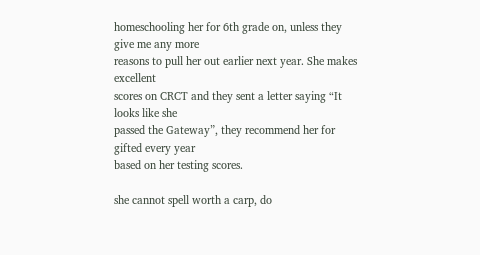homeschooling her for 6th grade on, unless they give me any more
reasons to pull her out earlier next year. She makes excellent
scores on CRCT and they sent a letter saying “It looks like she
passed the Gateway”, they recommend her for gifted every year
based on her testing scores.

she cannot spell worth a carp, do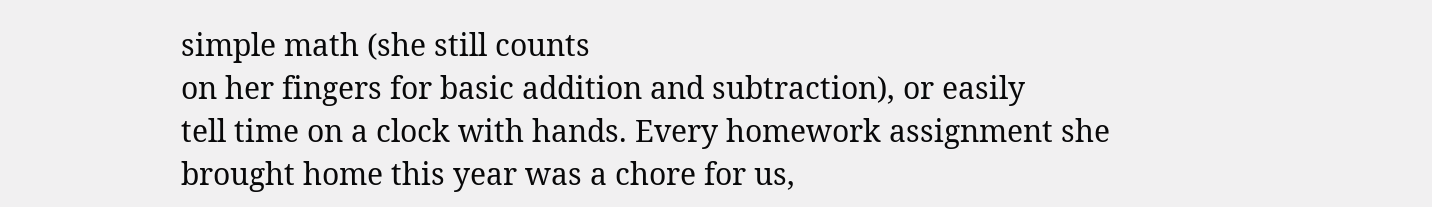simple math (she still counts
on her fingers for basic addition and subtraction), or easily
tell time on a clock with hands. Every homework assignment she
brought home this year was a chore for us,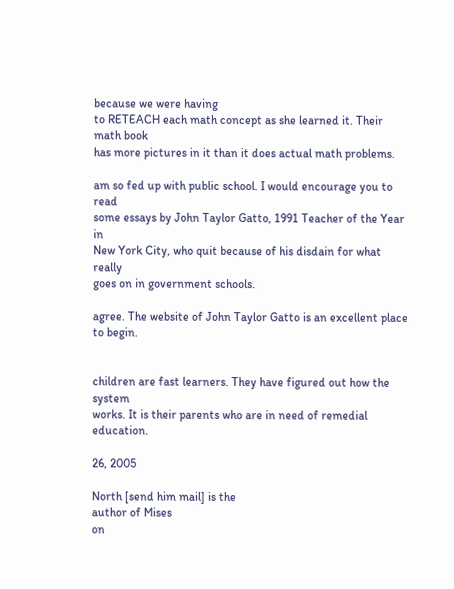because we were having
to RETEACH each math concept as she learned it. Their math book
has more pictures in it than it does actual math problems.

am so fed up with public school. I would encourage you to read
some essays by John Taylor Gatto, 1991 Teacher of the Year in
New York City, who quit because of his disdain for what really
goes on in government schools.

agree. The website of John Taylor Gatto is an excellent place
to begin.


children are fast learners. They have figured out how the system
works. It is their parents who are in need of remedial education.

26, 2005

North [send him mail] is the
author of Mises
on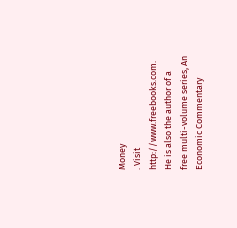Money
. Visit http://www.freebooks.com.
He is also the author of a free multi-volume series, An
Economic Commentary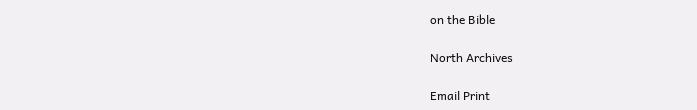on the Bible

North Archives

Email Print